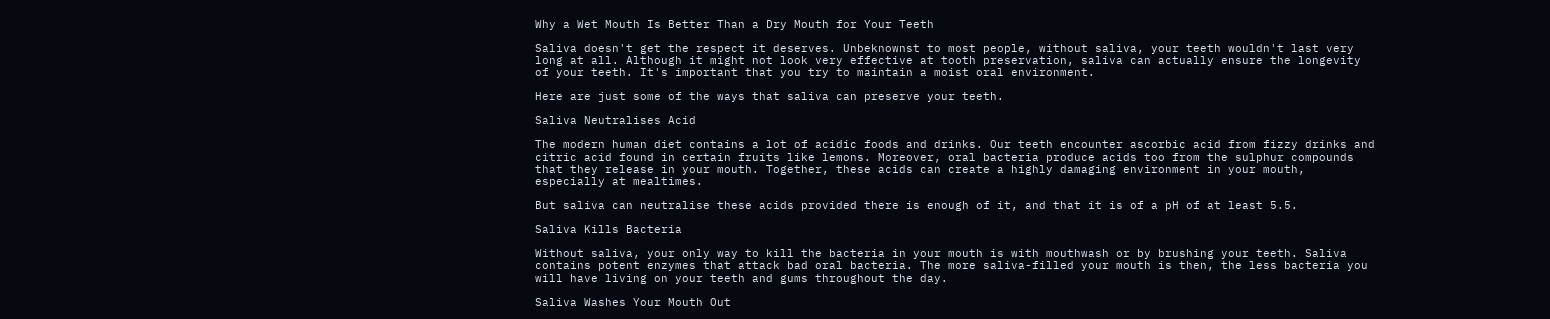Why a Wet Mouth Is Better Than a Dry Mouth for Your Teeth

Saliva doesn't get the respect it deserves. Unbeknownst to most people, without saliva, your teeth wouldn't last very long at all. Although it might not look very effective at tooth preservation, saliva can actually ensure the longevity of your teeth. It's important that you try to maintain a moist oral environment.

Here are just some of the ways that saliva can preserve your teeth.

Saliva Neutralises Acid

The modern human diet contains a lot of acidic foods and drinks. Our teeth encounter ascorbic acid from fizzy drinks and citric acid found in certain fruits like lemons. Moreover, oral bacteria produce acids too from the sulphur compounds that they release in your mouth. Together, these acids can create a highly damaging environment in your mouth, especially at mealtimes.

But saliva can neutralise these acids provided there is enough of it, and that it is of a pH of at least 5.5.

Saliva Kills Bacteria

Without saliva, your only way to kill the bacteria in your mouth is with mouthwash or by brushing your teeth. Saliva contains potent enzymes that attack bad oral bacteria. The more saliva-filled your mouth is then, the less bacteria you will have living on your teeth and gums throughout the day.

Saliva Washes Your Mouth Out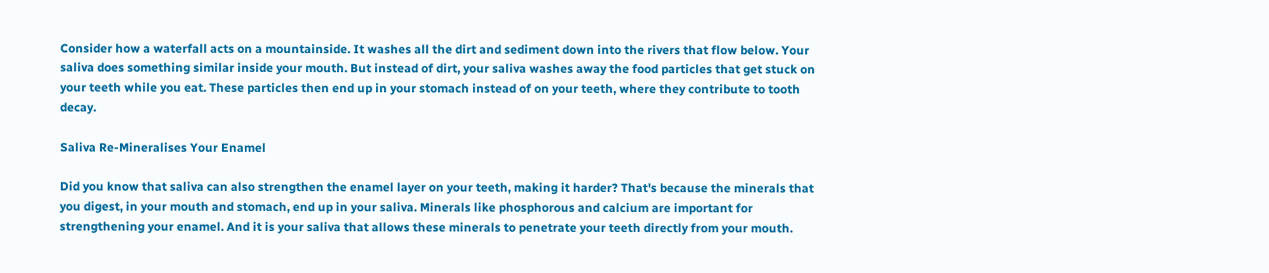Consider how a waterfall acts on a mountainside. It washes all the dirt and sediment down into the rivers that flow below. Your saliva does something similar inside your mouth. But instead of dirt, your saliva washes away the food particles that get stuck on your teeth while you eat. These particles then end up in your stomach instead of on your teeth, where they contribute to tooth decay.

Saliva Re-Mineralises Your Enamel

Did you know that saliva can also strengthen the enamel layer on your teeth, making it harder? That's because the minerals that you digest, in your mouth and stomach, end up in your saliva. Minerals like phosphorous and calcium are important for strengthening your enamel. And it is your saliva that allows these minerals to penetrate your teeth directly from your mouth.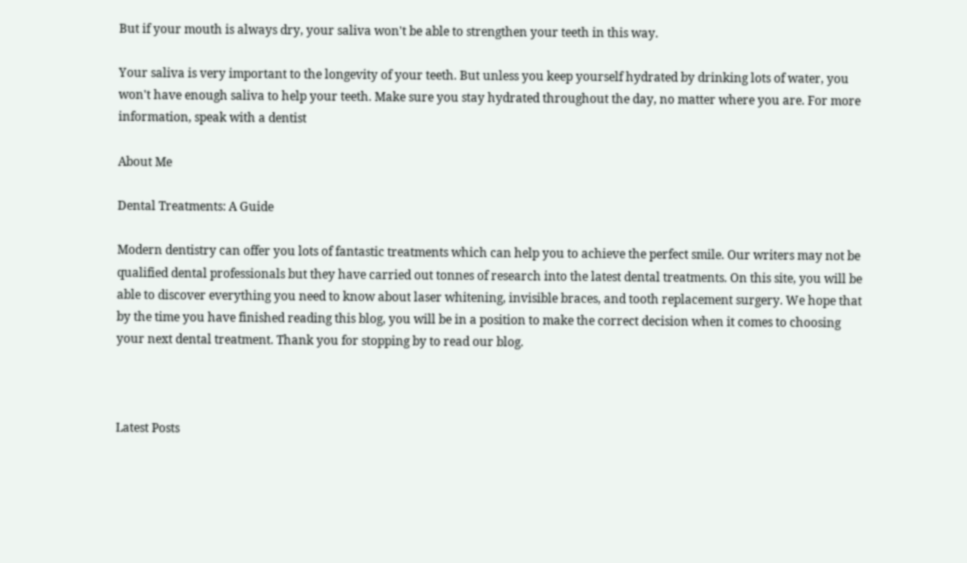But if your mouth is always dry, your saliva won't be able to strengthen your teeth in this way.

Your saliva is very important to the longevity of your teeth. But unless you keep yourself hydrated by drinking lots of water, you won't have enough saliva to help your teeth. Make sure you stay hydrated throughout the day, no matter where you are. For more information, speak with a dentist

About Me

Dental Treatments: A Guide

Modern dentistry can offer you lots of fantastic treatments which can help you to achieve the perfect smile. Our writers may not be qualified dental professionals but they have carried out tonnes of research into the latest dental treatments. On this site, you will be able to discover everything you need to know about laser whitening, invisible braces, and tooth replacement surgery. We hope that by the time you have finished reading this blog, you will be in a position to make the correct decision when it comes to choosing your next dental treatment. Thank you for stopping by to read our blog.



Latest Posts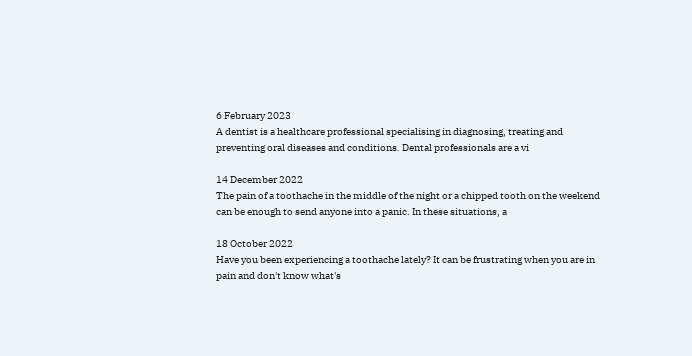6 February 2023
A dentist is a healthcare professional specialising in diagnosing, treating and preventing oral diseases and conditions. Dental professionals are a vi

14 December 2022
The pain of a toothache in the middle of the night or a chipped tooth on the weekend can be enough to send anyone into a panic. In these situations, a

18 October 2022
Have you been experiencing a toothache lately? It can be frustrating when you are in pain and don't know what's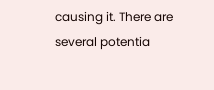causing it. There are several potentia